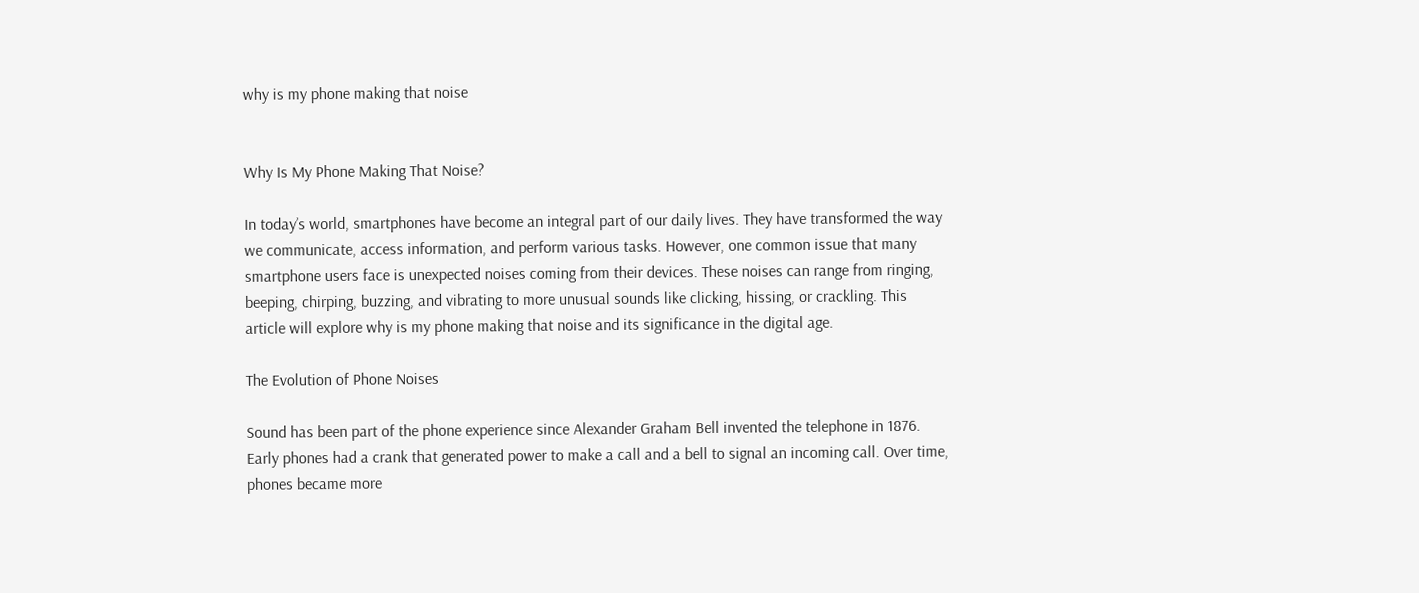why is my phone making that noise


Why Is My Phone Making That Noise?

In today’s world, smartphones have become an integral part of our daily lives. They have transformed the way we communicate, access information, and perform various tasks. However, one common issue that many smartphone users face is unexpected noises coming from their devices. These noises can range from ringing, beeping, chirping, buzzing, and vibrating to more unusual sounds like clicking, hissing, or crackling. This article will explore why is my phone making that noise and its significance in the digital age.

The Evolution of Phone Noises

Sound has been part of the phone experience since Alexander Graham Bell invented the telephone in 1876. Early phones had a crank that generated power to make a call and a bell to signal an incoming call. Over time, phones became more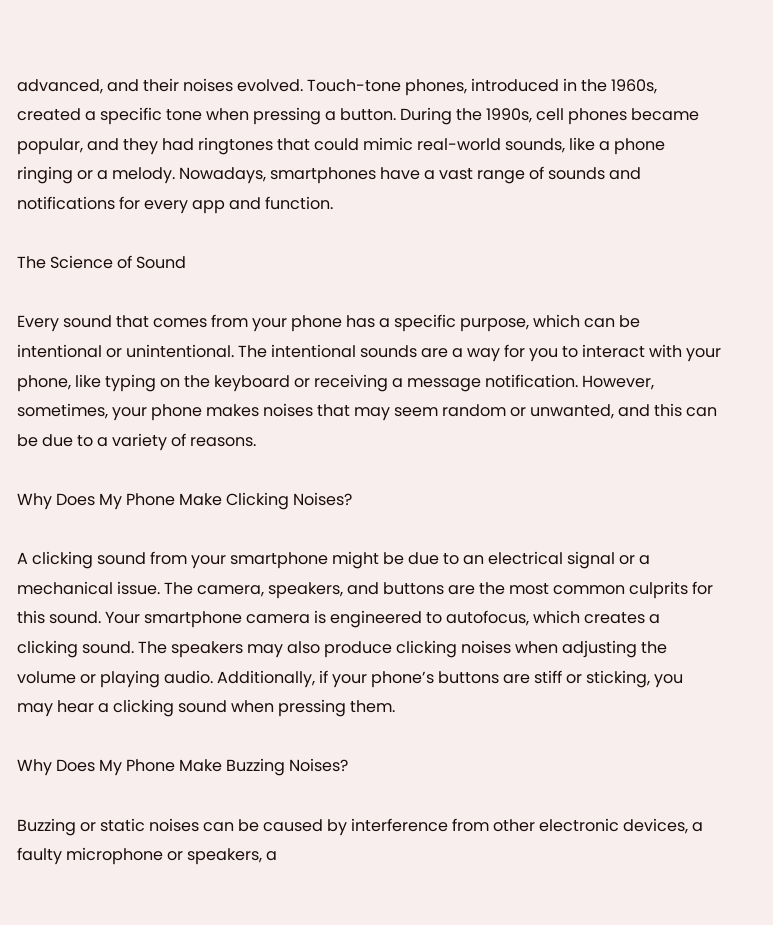advanced, and their noises evolved. Touch-tone phones, introduced in the 1960s, created a specific tone when pressing a button. During the 1990s, cell phones became popular, and they had ringtones that could mimic real-world sounds, like a phone ringing or a melody. Nowadays, smartphones have a vast range of sounds and notifications for every app and function.

The Science of Sound

Every sound that comes from your phone has a specific purpose, which can be intentional or unintentional. The intentional sounds are a way for you to interact with your phone, like typing on the keyboard or receiving a message notification. However, sometimes, your phone makes noises that may seem random or unwanted, and this can be due to a variety of reasons.

Why Does My Phone Make Clicking Noises?

A clicking sound from your smartphone might be due to an electrical signal or a mechanical issue. The camera, speakers, and buttons are the most common culprits for this sound. Your smartphone camera is engineered to autofocus, which creates a clicking sound. The speakers may also produce clicking noises when adjusting the volume or playing audio. Additionally, if your phone’s buttons are stiff or sticking, you may hear a clicking sound when pressing them.

Why Does My Phone Make Buzzing Noises?

Buzzing or static noises can be caused by interference from other electronic devices, a faulty microphone or speakers, a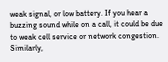weak signal, or low battery. If you hear a buzzing sound while on a call, it could be due to weak cell service or network congestion. Similarly,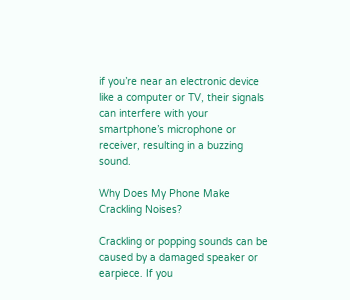if you’re near an electronic device like a computer or TV, their signals can interfere with your smartphone’s microphone or receiver, resulting in a buzzing sound.

Why Does My Phone Make Crackling Noises?

Crackling or popping sounds can be caused by a damaged speaker or earpiece. If you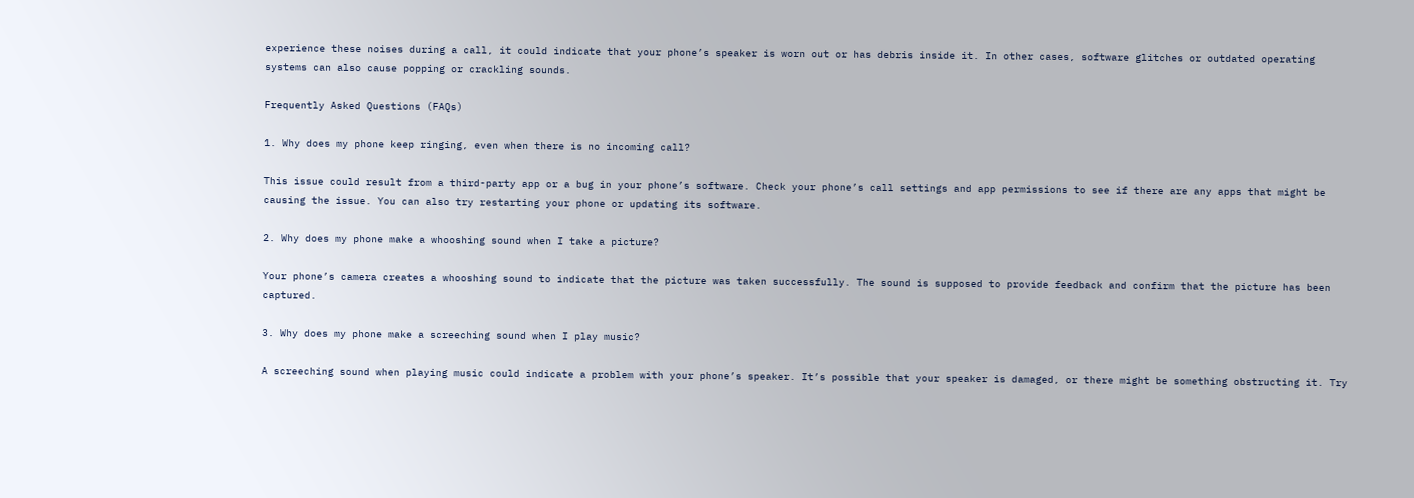experience these noises during a call, it could indicate that your phone’s speaker is worn out or has debris inside it. In other cases, software glitches or outdated operating systems can also cause popping or crackling sounds.

Frequently Asked Questions (FAQs)

1. Why does my phone keep ringing, even when there is no incoming call?

This issue could result from a third-party app or a bug in your phone’s software. Check your phone’s call settings and app permissions to see if there are any apps that might be causing the issue. You can also try restarting your phone or updating its software.

2. Why does my phone make a whooshing sound when I take a picture?

Your phone’s camera creates a whooshing sound to indicate that the picture was taken successfully. The sound is supposed to provide feedback and confirm that the picture has been captured.

3. Why does my phone make a screeching sound when I play music?

A screeching sound when playing music could indicate a problem with your phone’s speaker. It’s possible that your speaker is damaged, or there might be something obstructing it. Try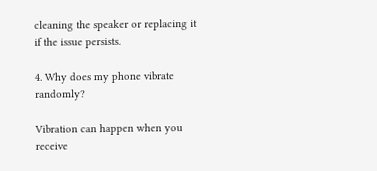cleaning the speaker or replacing it if the issue persists.

4. Why does my phone vibrate randomly?

Vibration can happen when you receive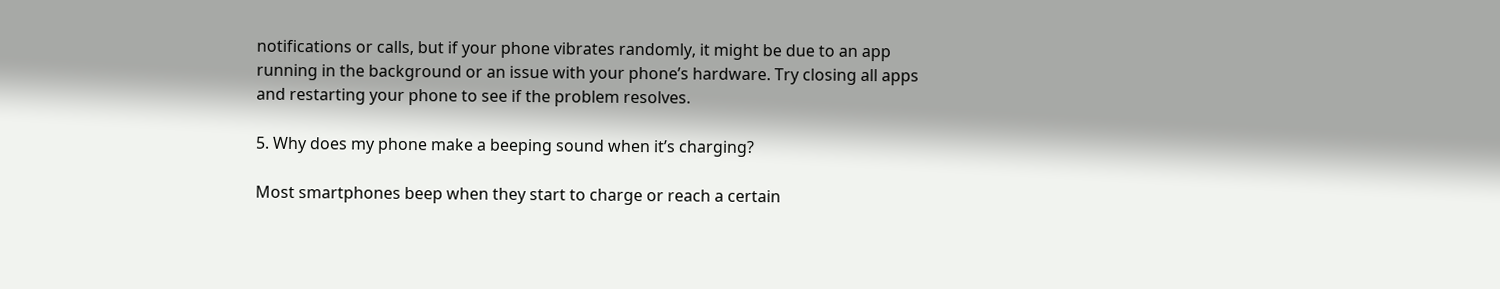notifications or calls, but if your phone vibrates randomly, it might be due to an app running in the background or an issue with your phone’s hardware. Try closing all apps and restarting your phone to see if the problem resolves.

5. Why does my phone make a beeping sound when it’s charging?

Most smartphones beep when they start to charge or reach a certain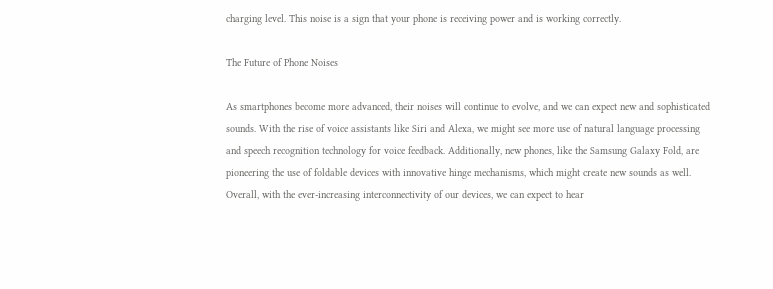charging level. This noise is a sign that your phone is receiving power and is working correctly.

The Future of Phone Noises

As smartphones become more advanced, their noises will continue to evolve, and we can expect new and sophisticated sounds. With the rise of voice assistants like Siri and Alexa, we might see more use of natural language processing and speech recognition technology for voice feedback. Additionally, new phones, like the Samsung Galaxy Fold, are pioneering the use of foldable devices with innovative hinge mechanisms, which might create new sounds as well. Overall, with the ever-increasing interconnectivity of our devices, we can expect to hear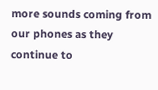more sounds coming from our phones as they continue to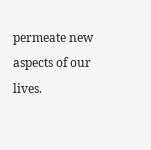permeate new aspects of our lives.